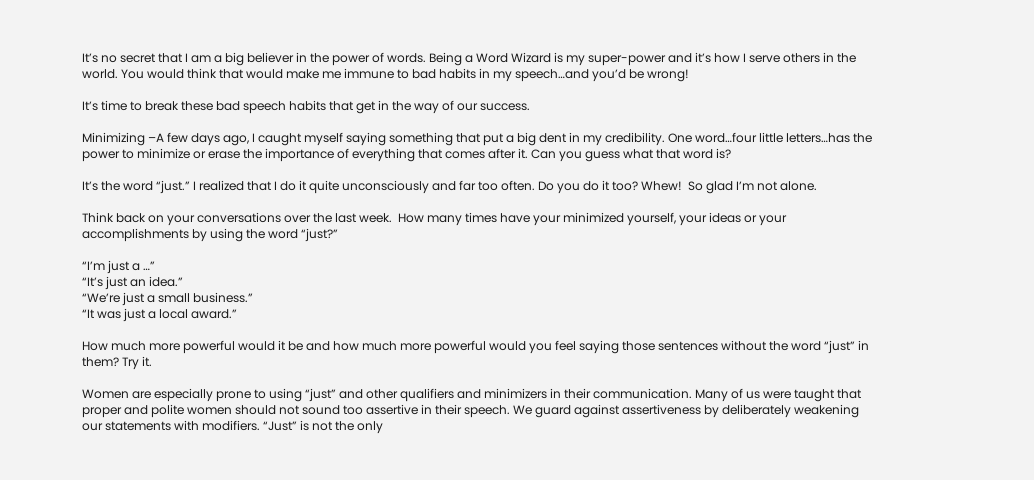It’s no secret that I am a big believer in the power of words. Being a Word Wizard is my super-power and it’s how I serve others in the world. You would think that would make me immune to bad habits in my speech…and you’d be wrong!

It’s time to break these bad speech habits that get in the way of our success.

Minimizing –A few days ago, I caught myself saying something that put a big dent in my credibility. One word…four little letters…has the power to minimize or erase the importance of everything that comes after it. Can you guess what that word is?

It’s the word “just.” I realized that I do it quite unconsciously and far too often. Do you do it too? Whew!  So glad I’m not alone.

Think back on your conversations over the last week.  How many times have your minimized yourself, your ideas or your accomplishments by using the word “just?”

“I’m just a …”
“It’s just an idea.”
“We’re just a small business.”
“It was just a local award.”

How much more powerful would it be and how much more powerful would you feel saying those sentences without the word “just” in them? Try it.

Women are especially prone to using “just” and other qualifiers and minimizers in their communication. Many of us were taught that proper and polite women should not sound too assertive in their speech. We guard against assertiveness by deliberately weakening our statements with modifiers. “Just” is not the only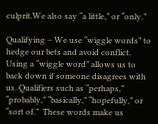culprit.We also say “a little,” or “only.”

Qualifying – We use “wiggle words” to hedge our bets and avoid conflict. Using a “wiggle word” allows us to back down if someone disagrees with us. Qualifiers such as “perhaps,” “probably,” “basically,” “hopefully,” or “sort of.”  These words make us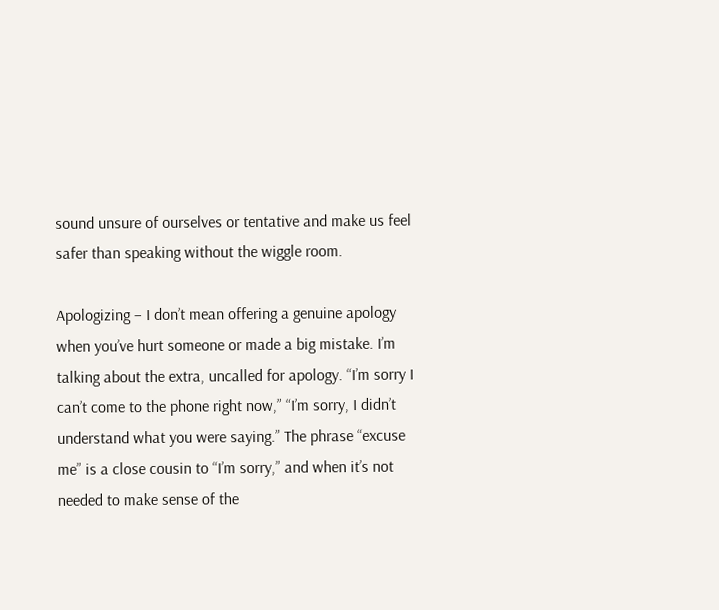sound unsure of ourselves or tentative and make us feel safer than speaking without the wiggle room.

Apologizing – I don’t mean offering a genuine apology when you’ve hurt someone or made a big mistake. I’m talking about the extra, uncalled for apology. “I’m sorry I can’t come to the phone right now,” “I’m sorry, I didn’t understand what you were saying.” The phrase “excuse me” is a close cousin to “I’m sorry,” and when it’s not needed to make sense of the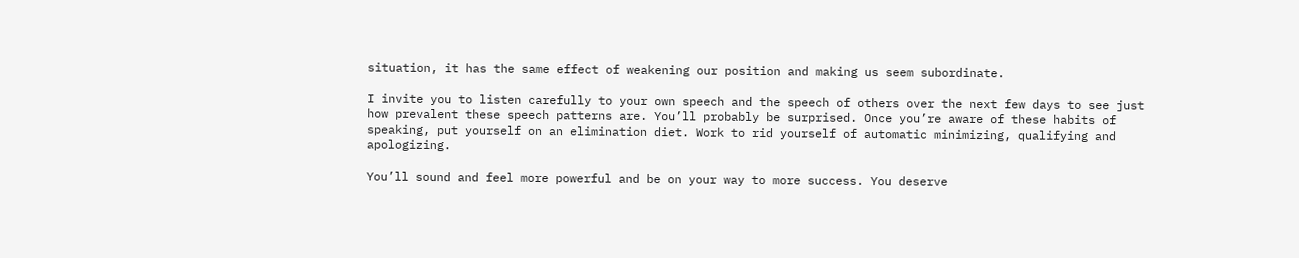situation, it has the same effect of weakening our position and making us seem subordinate.

I invite you to listen carefully to your own speech and the speech of others over the next few days to see just how prevalent these speech patterns are. You’ll probably be surprised. Once you’re aware of these habits of speaking, put yourself on an elimination diet. Work to rid yourself of automatic minimizing, qualifying and apologizing.

You’ll sound and feel more powerful and be on your way to more success. You deserve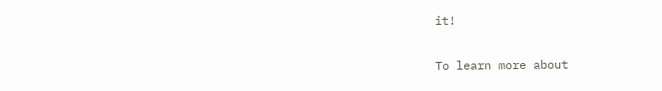it!

To learn more about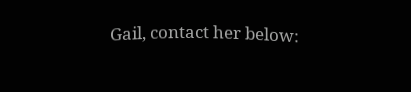Gail, contact her below: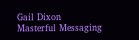Gail Dixon
Masterful Messaging